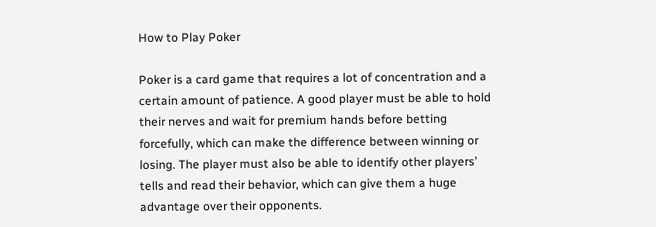How to Play Poker

Poker is a card game that requires a lot of concentration and a certain amount of patience. A good player must be able to hold their nerves and wait for premium hands before betting forcefully, which can make the difference between winning or losing. The player must also be able to identify other players’ tells and read their behavior, which can give them a huge advantage over their opponents.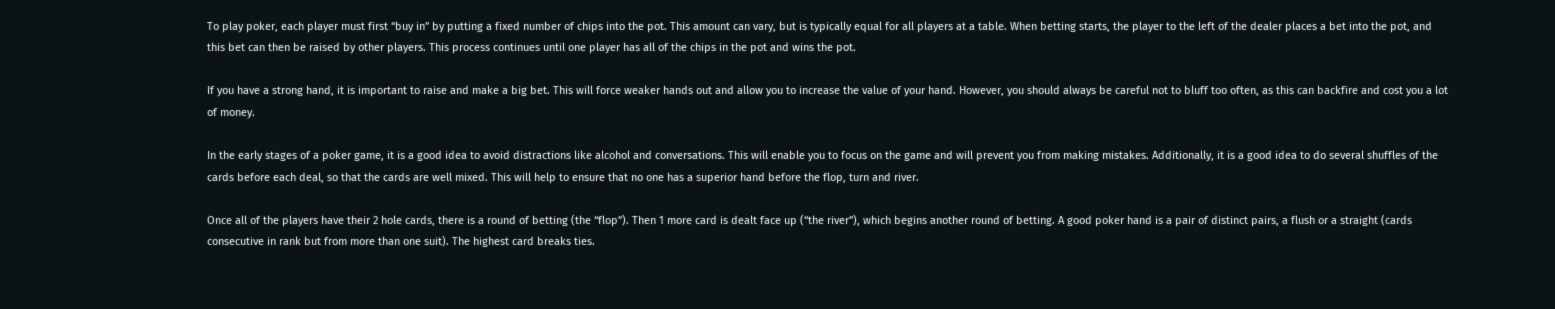To play poker, each player must first “buy in” by putting a fixed number of chips into the pot. This amount can vary, but is typically equal for all players at a table. When betting starts, the player to the left of the dealer places a bet into the pot, and this bet can then be raised by other players. This process continues until one player has all of the chips in the pot and wins the pot.

If you have a strong hand, it is important to raise and make a big bet. This will force weaker hands out and allow you to increase the value of your hand. However, you should always be careful not to bluff too often, as this can backfire and cost you a lot of money.

In the early stages of a poker game, it is a good idea to avoid distractions like alcohol and conversations. This will enable you to focus on the game and will prevent you from making mistakes. Additionally, it is a good idea to do several shuffles of the cards before each deal, so that the cards are well mixed. This will help to ensure that no one has a superior hand before the flop, turn and river.

Once all of the players have their 2 hole cards, there is a round of betting (the “flop”). Then 1 more card is dealt face up (“the river”), which begins another round of betting. A good poker hand is a pair of distinct pairs, a flush or a straight (cards consecutive in rank but from more than one suit). The highest card breaks ties.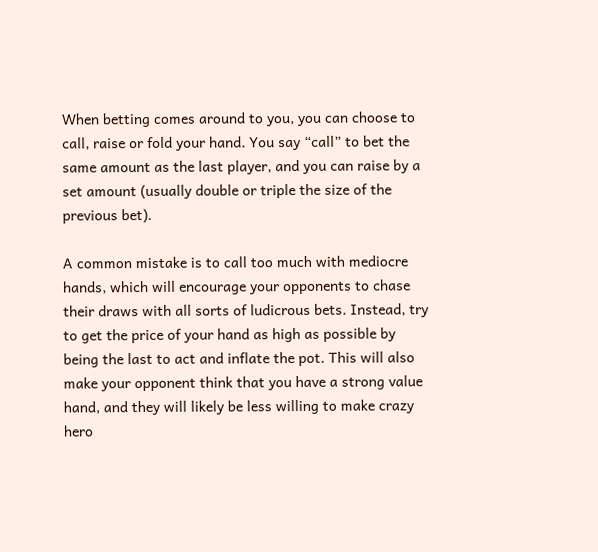When betting comes around to you, you can choose to call, raise or fold your hand. You say “call” to bet the same amount as the last player, and you can raise by a set amount (usually double or triple the size of the previous bet).

A common mistake is to call too much with mediocre hands, which will encourage your opponents to chase their draws with all sorts of ludicrous bets. Instead, try to get the price of your hand as high as possible by being the last to act and inflate the pot. This will also make your opponent think that you have a strong value hand, and they will likely be less willing to make crazy hero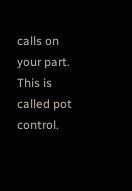calls on your part. This is called pot control.